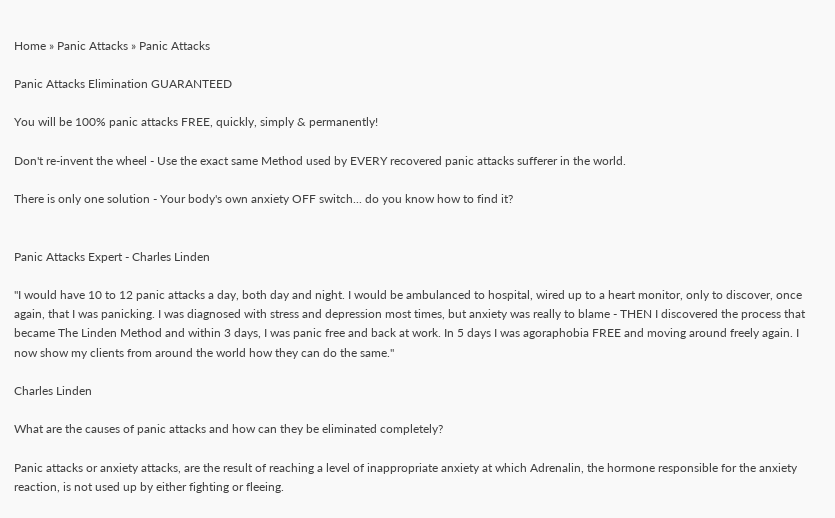Home » Panic Attacks » Panic Attacks

Panic Attacks Elimination GUARANTEED

You will be 100% panic attacks FREE, quickly, simply & permanently!

Don't re-invent the wheel - Use the exact same Method used by EVERY recovered panic attacks sufferer in the world.

There is only one solution - Your body's own anxiety OFF switch... do you know how to find it?


Panic Attacks Expert - Charles Linden

"I would have 10 to 12 panic attacks a day, both day and night. I would be ambulanced to hospital, wired up to a heart monitor, only to discover, once again, that I was panicking. I was diagnosed with stress and depression most times, but anxiety was really to blame - THEN I discovered the process that became The Linden Method and within 3 days, I was panic free and back at work. In 5 days I was agoraphobia FREE and moving around freely again. I now show my clients from around the world how they can do the same."

Charles Linden

What are the causes of panic attacks and how can they be eliminated completely?

Panic attacks or anxiety attacks, are the result of reaching a level of inappropriate anxiety at which Adrenalin, the hormone responsible for the anxiety reaction, is not used up by either fighting or fleeing.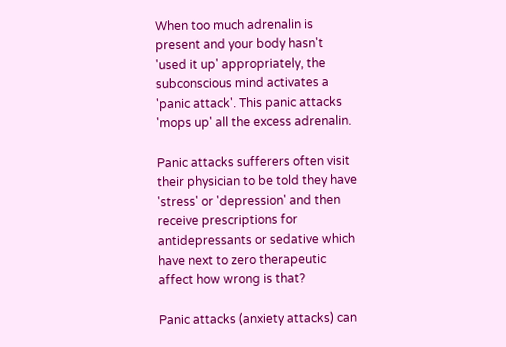When too much adrenalin is present and your body hasn't 'used it up' appropriately, the subconscious mind activates a 'panic attack'. This panic attacks 'mops up' all the excess adrenalin.

Panic attacks sufferers often visit their physician to be told they have 'stress' or 'depression' and then receive prescriptions for antidepressants or sedative which have next to zero therapeutic affect how wrong is that?

Panic attacks (anxiety attacks) can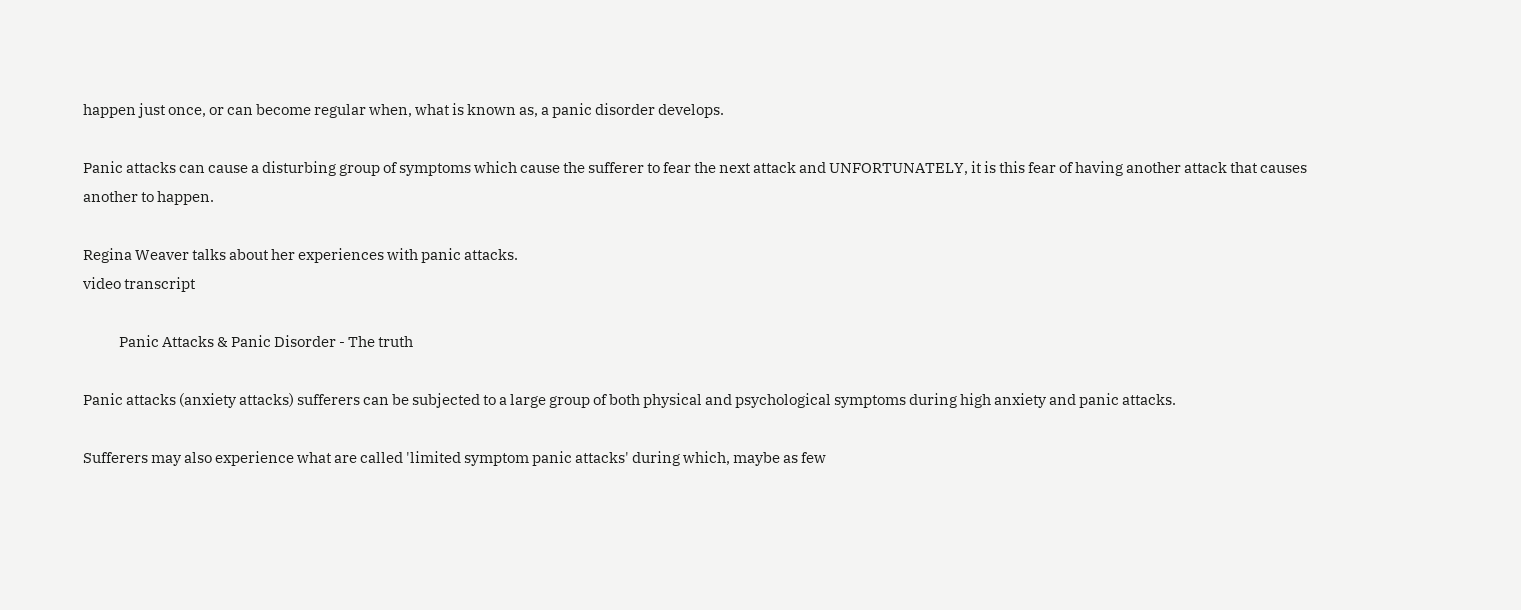happen just once, or can become regular when, what is known as, a panic disorder develops.

Panic attacks can cause a disturbing group of symptoms which cause the sufferer to fear the next attack and UNFORTUNATELY, it is this fear of having another attack that causes another to happen.

Regina Weaver talks about her experiences with panic attacks.
video transcript

            Panic Attacks & Panic Disorder - The truth

Panic attacks (anxiety attacks) sufferers can be subjected to a large group of both physical and psychological symptoms during high anxiety and panic attacks.

Sufferers may also experience what are called 'limited symptom panic attacks' during which, maybe as few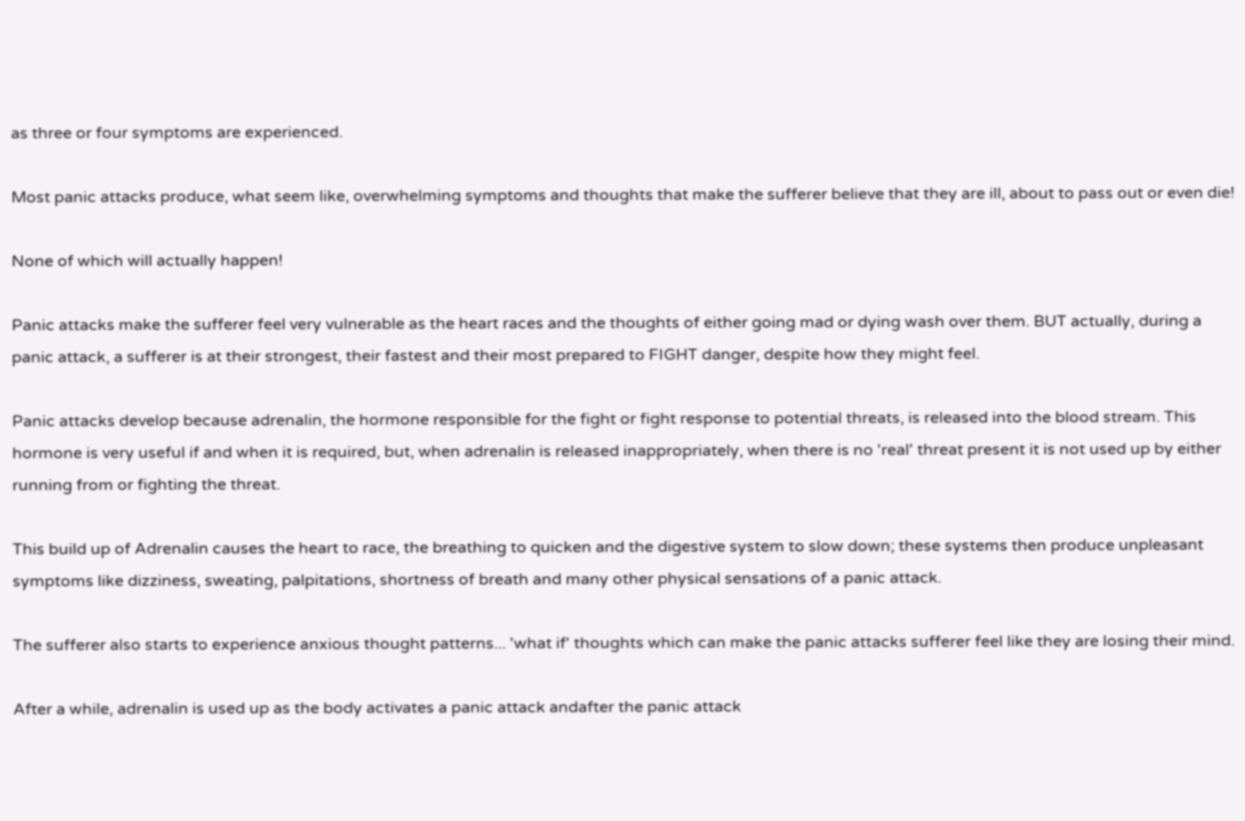as three or four symptoms are experienced.

Most panic attacks produce, what seem like, overwhelming symptoms and thoughts that make the sufferer believe that they are ill, about to pass out or even die!

None of which will actually happen!

Panic attacks make the sufferer feel very vulnerable as the heart races and the thoughts of either going mad or dying wash over them. BUT actually, during a panic attack, a sufferer is at their strongest, their fastest and their most prepared to FIGHT danger, despite how they might feel.

Panic attacks develop because adrenalin, the hormone responsible for the fight or fight response to potential threats, is released into the blood stream. This hormone is very useful if and when it is required, but, when adrenalin is released inappropriately, when there is no 'real' threat present it is not used up by either running from or fighting the threat.

This build up of Adrenalin causes the heart to race, the breathing to quicken and the digestive system to slow down; these systems then produce unpleasant symptoms like dizziness, sweating, palpitations, shortness of breath and many other physical sensations of a panic attack.

The sufferer also starts to experience anxious thought patterns... 'what if' thoughts which can make the panic attacks sufferer feel like they are losing their mind.

After a while, adrenalin is used up as the body activates a panic attack andafter the panic attack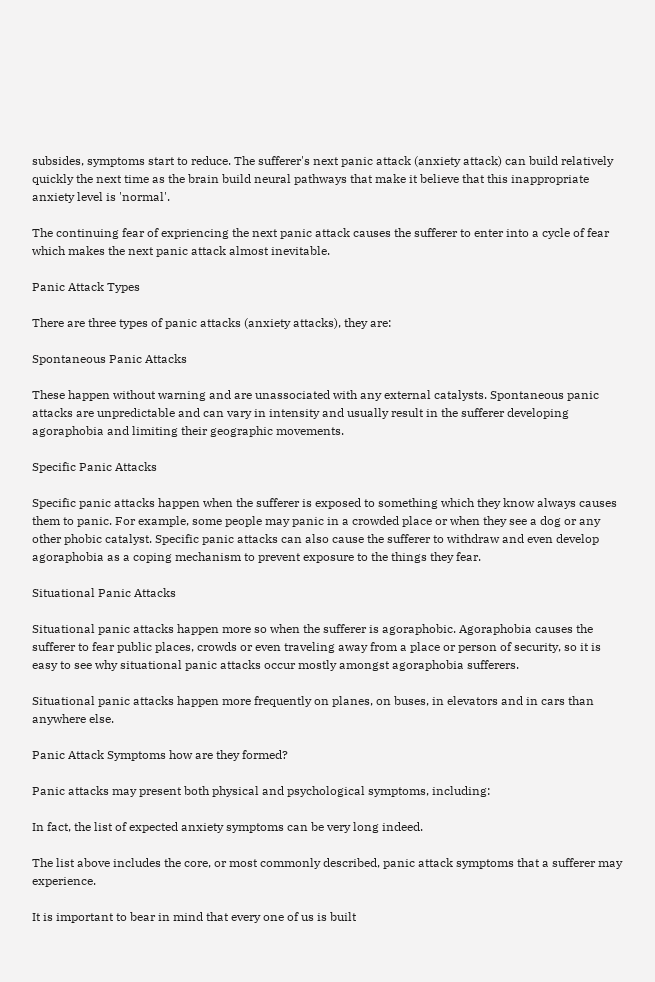subsides, symptoms start to reduce. The sufferer's next panic attack (anxiety attack) can build relatively quickly the next time as the brain build neural pathways that make it believe that this inappropriate anxiety level is 'normal'.

The continuing fear of expriencing the next panic attack causes the sufferer to enter into a cycle of fear which makes the next panic attack almost inevitable.

Panic Attack Types

There are three types of panic attacks (anxiety attacks), they are:

Spontaneous Panic Attacks

These happen without warning and are unassociated with any external catalysts. Spontaneous panic attacks are unpredictable and can vary in intensity and usually result in the sufferer developing agoraphobia and limiting their geographic movements.

Specific Panic Attacks

Specific panic attacks happen when the sufferer is exposed to something which they know always causes them to panic. For example, some people may panic in a crowded place or when they see a dog or any other phobic catalyst. Specific panic attacks can also cause the sufferer to withdraw and even develop agoraphobia as a coping mechanism to prevent exposure to the things they fear.

Situational Panic Attacks

Situational panic attacks happen more so when the sufferer is agoraphobic. Agoraphobia causes the sufferer to fear public places, crowds or even traveling away from a place or person of security, so it is easy to see why situational panic attacks occur mostly amongst agoraphobia sufferers.

Situational panic attacks happen more frequently on planes, on buses, in elevators and in cars than anywhere else.

Panic Attack Symptoms how are they formed?

Panic attacks may present both physical and psychological symptoms, including:

In fact, the list of expected anxiety symptoms can be very long indeed.

The list above includes the core, or most commonly described, panic attack symptoms that a sufferer may experience.

It is important to bear in mind that every one of us is built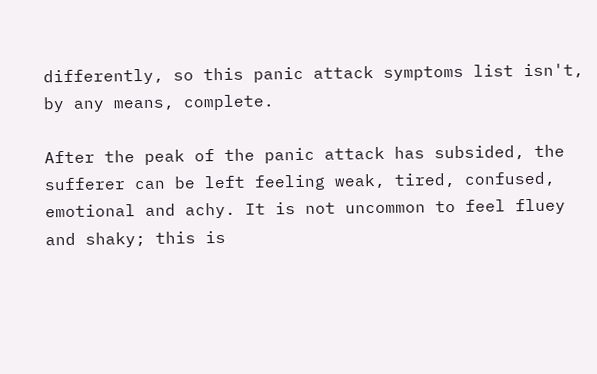differently, so this panic attack symptoms list isn't, by any means, complete.

After the peak of the panic attack has subsided, the sufferer can be left feeling weak, tired, confused, emotional and achy. It is not uncommon to feel fluey and shaky; this is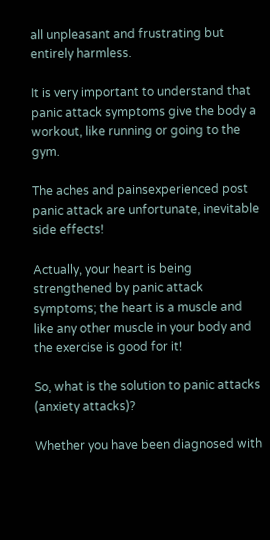all unpleasant and frustrating but entirely harmless.

It is very important to understand that panic attack symptoms give the body a workout, like running or going to the gym.

The aches and painsexperienced post panic attack are unfortunate, inevitable side effects!

Actually, your heart is being strengthened by panic attack symptoms; the heart is a muscle and like any other muscle in your body and the exercise is good for it!

So, what is the solution to panic attacks (anxiety attacks)?

Whether you have been diagnosed with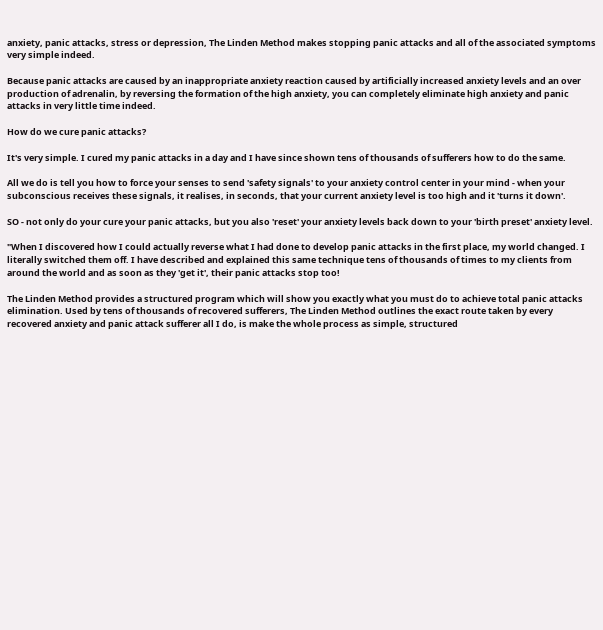anxiety, panic attacks, stress or depression, The Linden Method makes stopping panic attacks and all of the associated symptoms very simple indeed.

Because panic attacks are caused by an inappropriate anxiety reaction caused by artificially increased anxiety levels and an over production of adrenalin, by reversing the formation of the high anxiety, you can completely eliminate high anxiety and panic attacks in very little time indeed.

How do we cure panic attacks?

It's very simple. I cured my panic attacks in a day and I have since shown tens of thousands of sufferers how to do the same.

All we do is tell you how to force your senses to send 'safety signals' to your anxiety control center in your mind - when your subconscious receives these signals, it realises, in seconds, that your current anxiety level is too high and it 'turns it down'.

SO - not only do your cure your panic attacks, but you also 'reset' your anxiety levels back down to your 'birth preset' anxiety level.

"When I discovered how I could actually reverse what I had done to develop panic attacks in the first place, my world changed. I literally switched them off. I have described and explained this same technique tens of thousands of times to my clients from around the world and as soon as they 'get it', their panic attacks stop too!

The Linden Method provides a structured program which will show you exactly what you must do to achieve total panic attacks elimination. Used by tens of thousands of recovered sufferers, The Linden Method outlines the exact route taken by every recovered anxiety and panic attack sufferer all I do, is make the whole process as simple, structured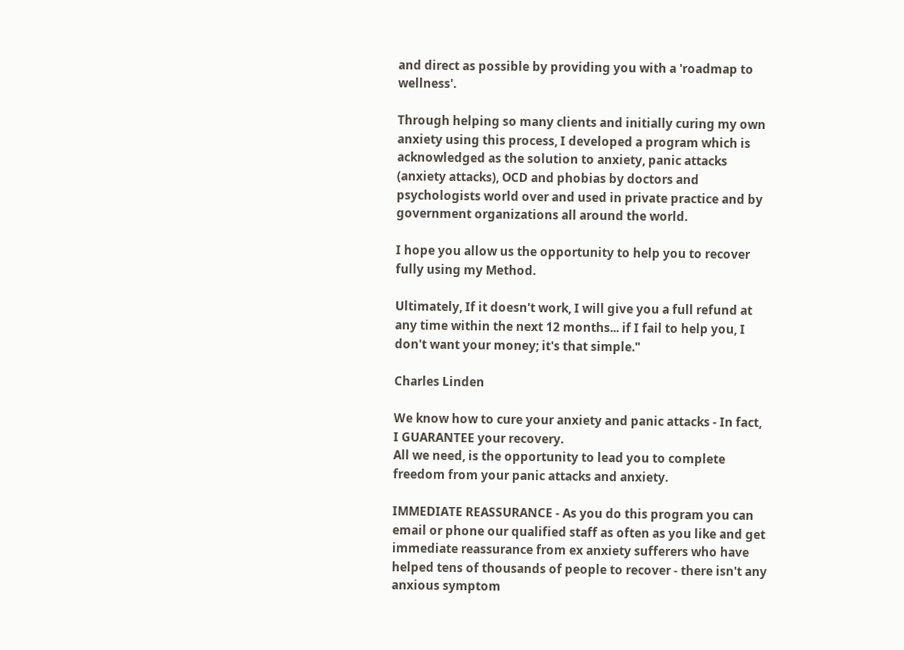and direct as possible by providing you with a 'roadmap to wellness'.

Through helping so many clients and initially curing my own anxiety using this process, I developed a program which is acknowledged as the solution to anxiety, panic attacks (anxiety attacks), OCD and phobias by doctors and psychologists world over and used in private practice and by government organizations all around the world.

I hope you allow us the opportunity to help you to recover fully using my Method.

Ultimately, If it doesn't work, I will give you a full refund at any time within the next 12 months... if I fail to help you, I don't want your money; it's that simple."

Charles Linden

We know how to cure your anxiety and panic attacks - In fact, I GUARANTEE your recovery.
All we need, is the opportunity to lead you to complete freedom from your panic attacks and anxiety.

IMMEDIATE REASSURANCE - As you do this program you can email or phone our qualified staff as often as you like and get immediate reassurance from ex anxiety sufferers who have helped tens of thousands of people to recover - there isn't any anxious symptom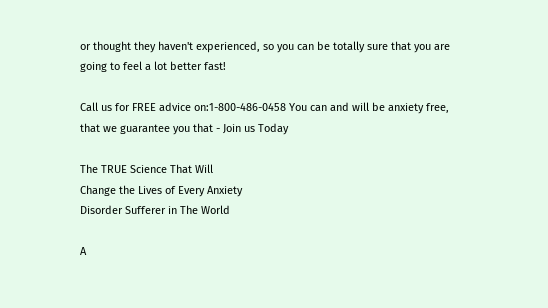or thought they haven't experienced, so you can be totally sure that you are going to feel a lot better fast!

Call us for FREE advice on:1-800-486-0458 You can and will be anxiety free, that we guarantee you that - Join us Today

The TRUE Science That Will
Change the Lives of Every Anxiety
Disorder Sufferer in The World

A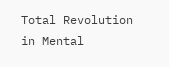Total Revolution in Mental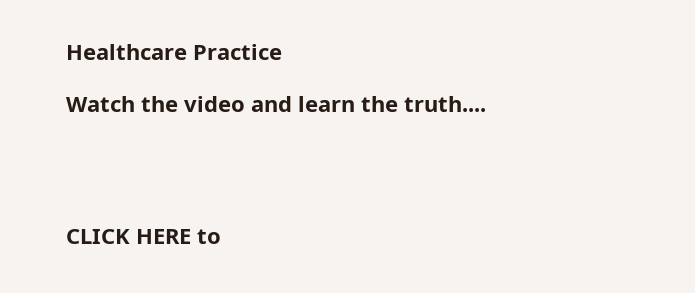Healthcare Practice

Watch the video and learn the truth....




CLICK HERE to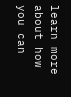learn more about how you can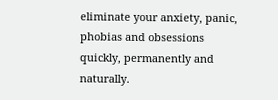eliminate your anxiety, panic,
phobias and obsessions quickly, permanently and naturally.